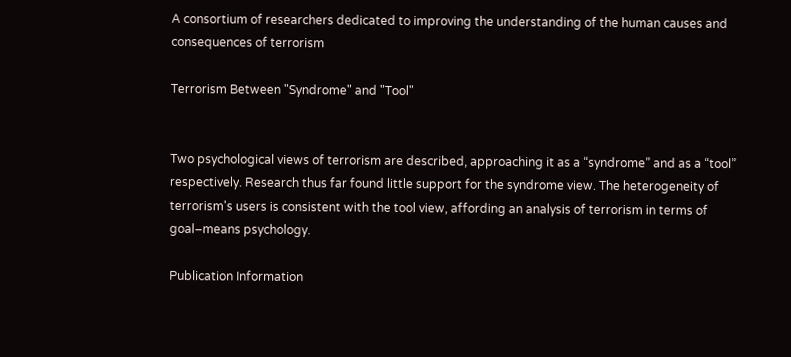A consortium of researchers dedicated to improving the understanding of the human causes and consequences of terrorism

Terrorism Between "Syndrome" and "Tool"


Two psychological views of terrorism are described, approaching it as a “syndrome” and as a “tool” respectively. Research thus far found little support for the syndrome view. The heterogeneity of terrorism's users is consistent with the tool view, affording an analysis of terrorism in terms of goal–means psychology.

Publication Information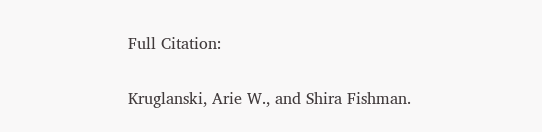Full Citation:

Kruglanski, Arie W., and Shira Fishman.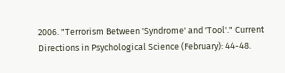2006. "Terrorism Between 'Syndrome' and 'Tool'." Current Directions in Psychological Science (February): 44-48.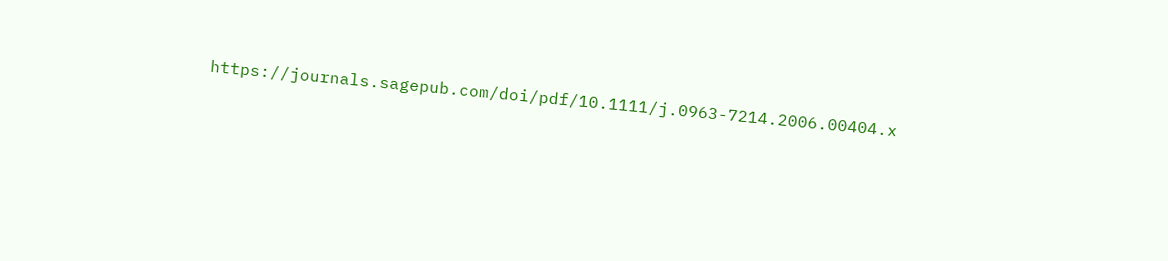https://journals.sagepub.com/doi/pdf/10.1111/j.0963-7214.2006.00404.x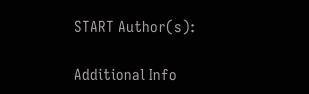START Author(s):

Additional Info